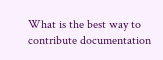What is the best way to contribute documentation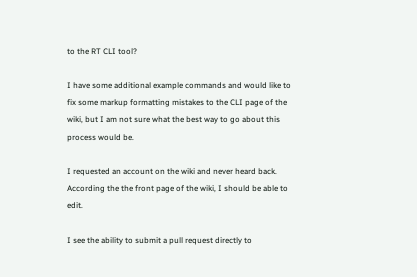to the RT CLI tool?

I have some additional example commands and would like to fix some markup formatting mistakes to the CLI page of the wiki, but I am not sure what the best way to go about this process would be.

I requested an account on the wiki and never heard back. According the the front page of the wiki, I should be able to edit.

I see the ability to submit a pull request directly to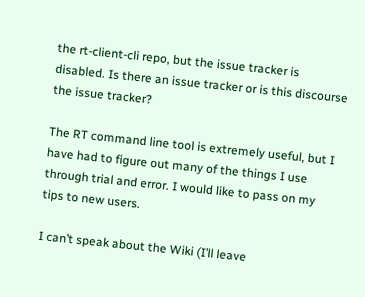the rt-client-cli repo, but the issue tracker is disabled. Is there an issue tracker or is this discourse the issue tracker?

The RT command line tool is extremely useful, but I have had to figure out many of the things I use through trial and error. I would like to pass on my tips to new users.

I can’t speak about the Wiki (I’ll leave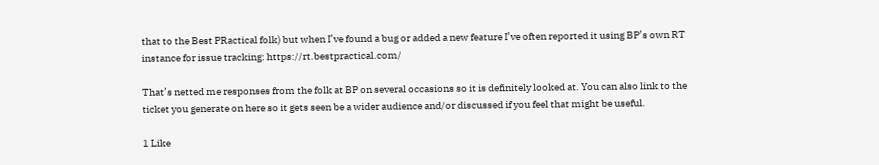that to the Best PRactical folk) but when I’ve found a bug or added a new feature I’ve often reported it using BP’s own RT instance for issue tracking: https://rt.bestpractical.com/

That’s netted me responses from the folk at BP on several occasions so it is definitely looked at. You can also link to the ticket you generate on here so it gets seen be a wider audience and/or discussed if you feel that might be useful.

1 Like